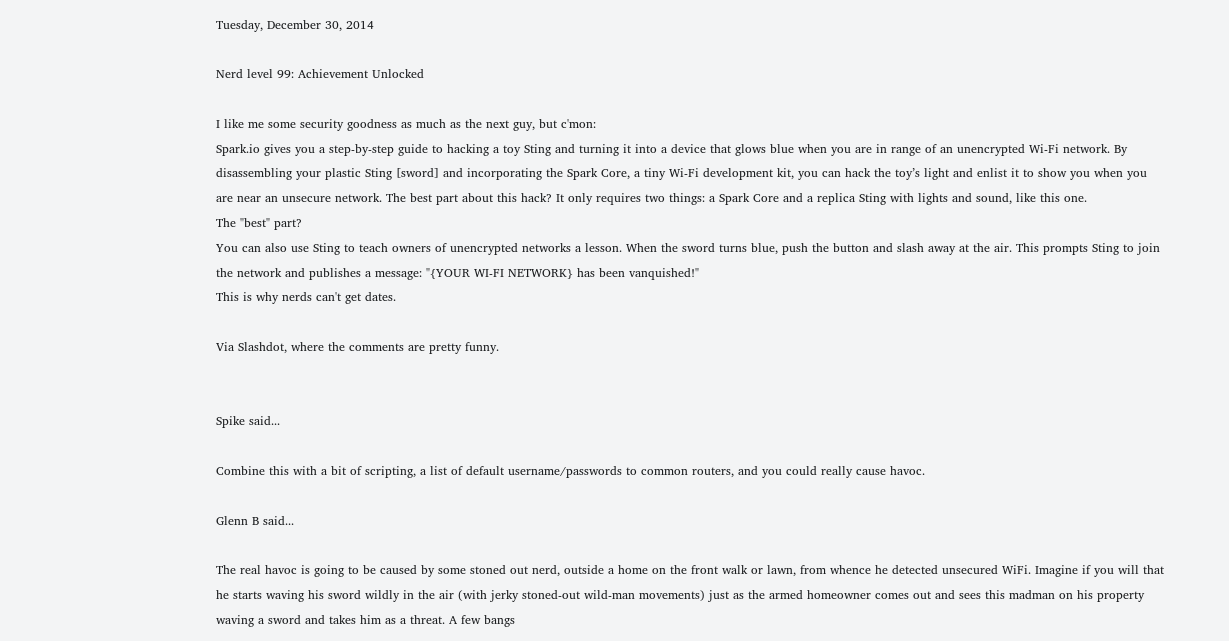Tuesday, December 30, 2014

Nerd level 99: Achievement Unlocked

I like me some security goodness as much as the next guy, but c'mon:
Spark.io gives you a step-by-step guide to hacking a toy Sting and turning it into a device that glows blue when you are in range of an unencrypted Wi-Fi network. By disassembling your plastic Sting [sword] and incorporating the Spark Core, a tiny Wi-Fi development kit, you can hack the toy’s light and enlist it to show you when you are near an unsecure network. The best part about this hack? It only requires two things: a Spark Core and a replica Sting with lights and sound, like this one.
The "best" part?
You can also use Sting to teach owners of unencrypted networks a lesson. When the sword turns blue, push the button and slash away at the air. This prompts Sting to join the network and publishes a message: "{YOUR WI-FI NETWORK} has been vanquished!"
This is why nerds can't get dates.

Via Slashdot, where the comments are pretty funny.


Spike said...

Combine this with a bit of scripting, a list of default username/passwords to common routers, and you could really cause havoc.

Glenn B said...

The real havoc is going to be caused by some stoned out nerd, outside a home on the front walk or lawn, from whence he detected unsecured WiFi. Imagine if you will that he starts waving his sword wildly in the air (with jerky stoned-out wild-man movements) just as the armed homeowner comes out and sees this madman on his property waving a sword and takes him as a threat. A few bangs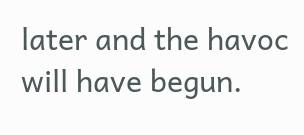later and the havoc will have begun.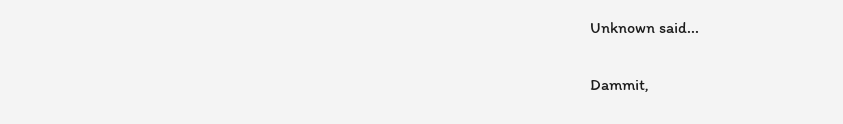Unknown said...

Dammit,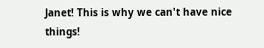Janet! This is why we can't have nice things!